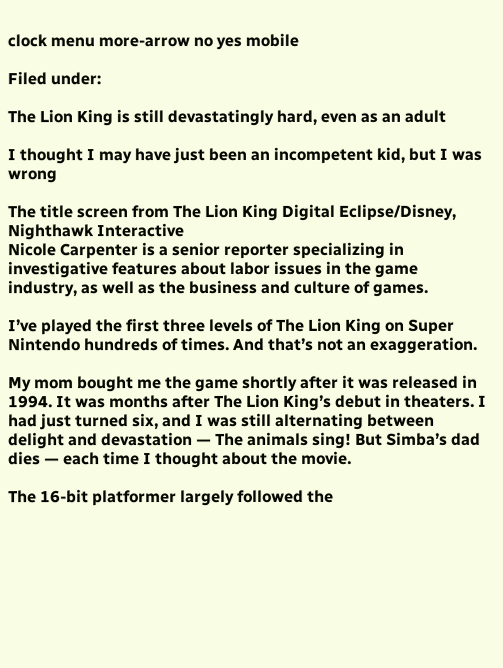clock menu more-arrow no yes mobile

Filed under:

The Lion King is still devastatingly hard, even as an adult

I thought I may have just been an incompetent kid, but I was wrong

The title screen from The Lion King Digital Eclipse/Disney, Nighthawk Interactive
Nicole Carpenter is a senior reporter specializing in investigative features about labor issues in the game industry, as well as the business and culture of games.

I’ve played the first three levels of The Lion King on Super Nintendo hundreds of times. And that’s not an exaggeration.

My mom bought me the game shortly after it was released in 1994. It was months after The Lion King’s debut in theaters. I had just turned six, and I was still alternating between delight and devastation — The animals sing! But Simba’s dad dies — each time I thought about the movie.

The 16-bit platformer largely followed the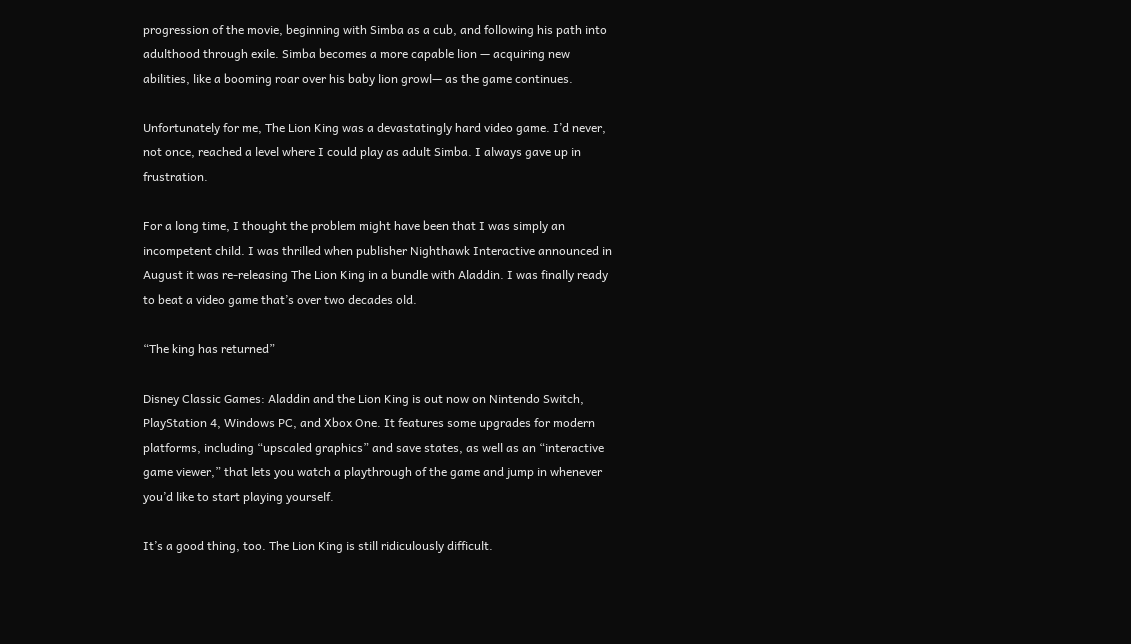progression of the movie, beginning with Simba as a cub, and following his path into adulthood through exile. Simba becomes a more capable lion — acquiring new abilities, like a booming roar over his baby lion growl— as the game continues.

Unfortunately for me, The Lion King was a devastatingly hard video game. I’d never, not once, reached a level where I could play as adult Simba. I always gave up in frustration.

For a long time, I thought the problem might have been that I was simply an incompetent child. I was thrilled when publisher Nighthawk Interactive announced in August it was re-releasing The Lion King in a bundle with Aladdin. I was finally ready to beat a video game that’s over two decades old.

“The king has returned”

Disney Classic Games: Aladdin and the Lion King is out now on Nintendo Switch, PlayStation 4, Windows PC, and Xbox One. It features some upgrades for modern platforms, including “upscaled graphics” and save states, as well as an “interactive game viewer,” that lets you watch a playthrough of the game and jump in whenever you’d like to start playing yourself.

It’s a good thing, too. The Lion King is still ridiculously difficult.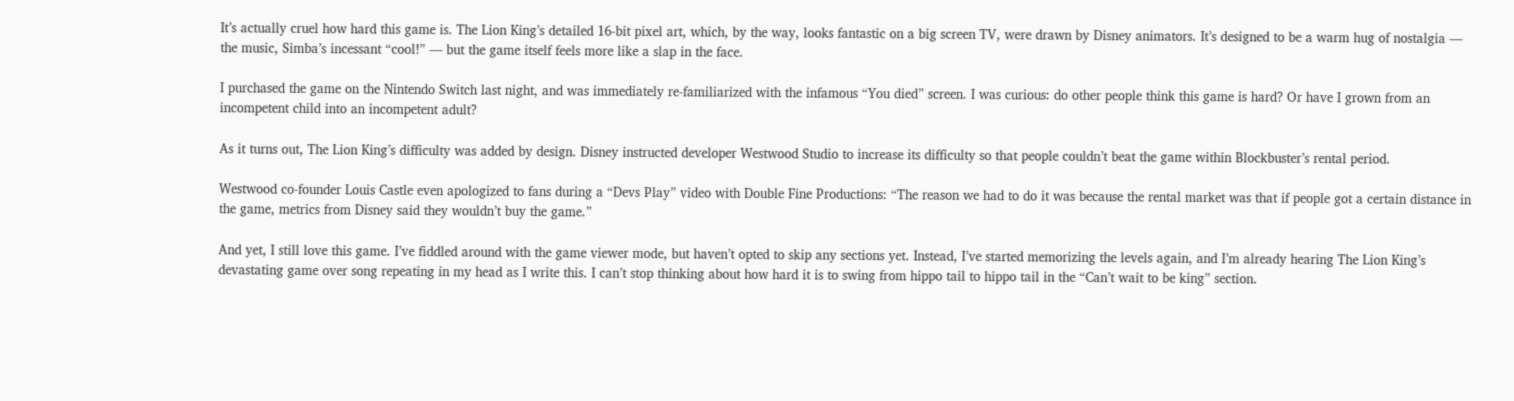It’s actually cruel how hard this game is. The Lion King’s detailed 16-bit pixel art, which, by the way, looks fantastic on a big screen TV, were drawn by Disney animators. It’s designed to be a warm hug of nostalgia — the music, Simba’s incessant “cool!” — but the game itself feels more like a slap in the face.

I purchased the game on the Nintendo Switch last night, and was immediately re-familiarized with the infamous “You died” screen. I was curious: do other people think this game is hard? Or have I grown from an incompetent child into an incompetent adult?

As it turns out, The Lion King’s difficulty was added by design. Disney instructed developer Westwood Studio to increase its difficulty so that people couldn’t beat the game within Blockbuster’s rental period.

Westwood co-founder Louis Castle even apologized to fans during a “Devs Play” video with Double Fine Productions: “The reason we had to do it was because the rental market was that if people got a certain distance in the game, metrics from Disney said they wouldn’t buy the game.”

And yet, I still love this game. I’ve fiddled around with the game viewer mode, but haven’t opted to skip any sections yet. Instead, I’ve started memorizing the levels again, and I’m already hearing The Lion King’s devastating game over song repeating in my head as I write this. I can’t stop thinking about how hard it is to swing from hippo tail to hippo tail in the “Can’t wait to be king” section.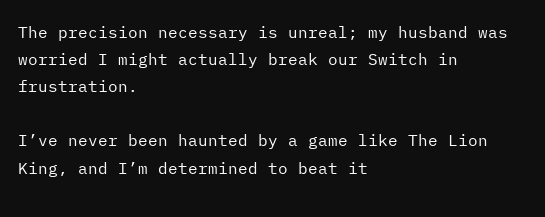The precision necessary is unreal; my husband was worried I might actually break our Switch in frustration.

I’ve never been haunted by a game like The Lion King, and I’m determined to beat it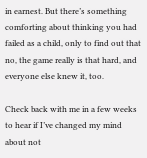in earnest. But there’s something comforting about thinking you had failed as a child, only to find out that no, the game really is that hard, and everyone else knew it, too.

Check back with me in a few weeks to hear if I’ve changed my mind about not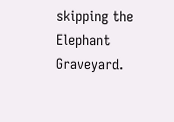skipping the Elephant Graveyard.